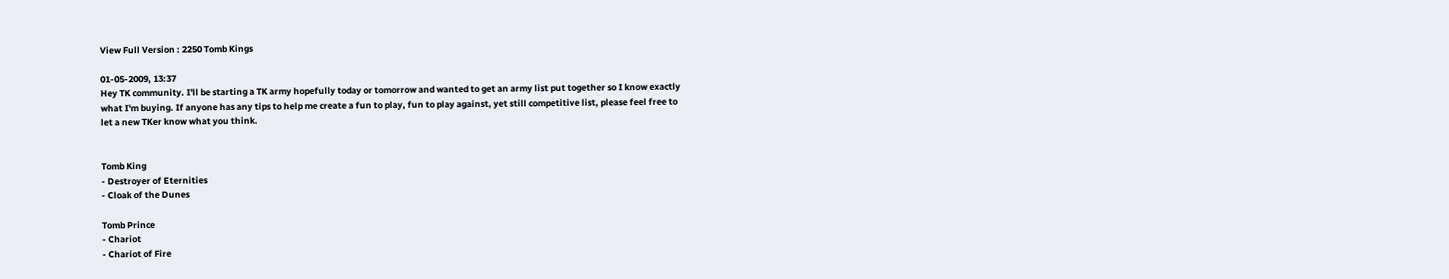View Full Version : 2250 Tomb Kings

01-05-2009, 13:37
Hey TK community. I'll be starting a TK army hopefully today or tomorrow and wanted to get an army list put together so I know exactly what I'm buying. If anyone has any tips to help me create a fun to play, fun to play against, yet still competitive list, please feel free to let a new TKer know what you think.


Tomb King
- Destroyer of Eternities
- Cloak of the Dunes

Tomb Prince
- Chariot
- Chariot of Fire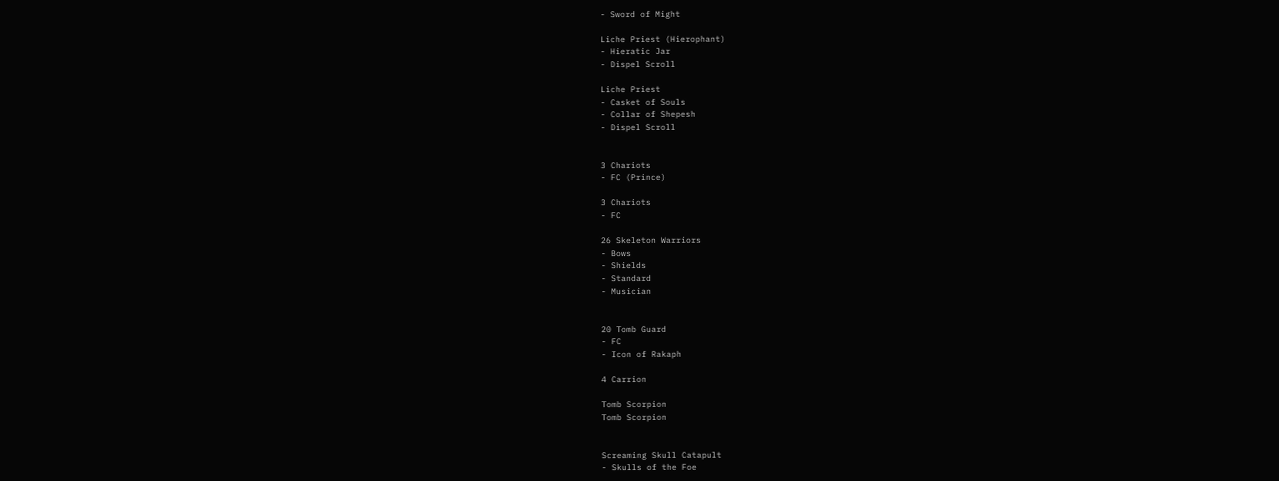- Sword of Might

Liche Priest (Hierophant)
- Hieratic Jar
- Dispel Scroll

Liche Priest
- Casket of Souls
- Collar of Shepesh
- Dispel Scroll


3 Chariots
- FC (Prince)

3 Chariots
- FC

26 Skeleton Warriors
- Bows
- Shields
- Standard
- Musician


20 Tomb Guard
- FC
- Icon of Rakaph

4 Carrion

Tomb Scorpion
Tomb Scorpion


Screaming Skull Catapult
- Skulls of the Foe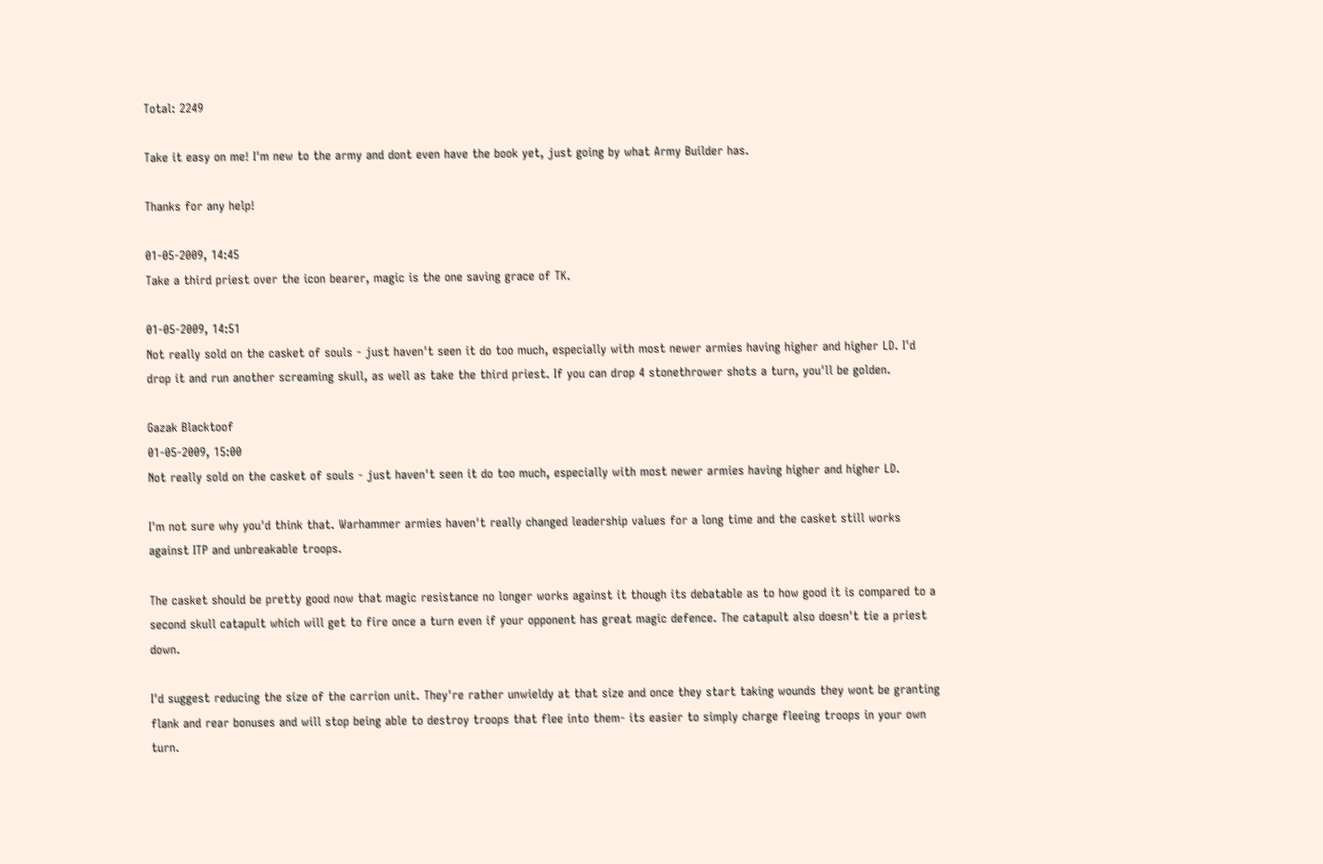Total: 2249

Take it easy on me! I'm new to the army and dont even have the book yet, just going by what Army Builder has.

Thanks for any help!

01-05-2009, 14:45
Take a third priest over the icon bearer, magic is the one saving grace of TK.

01-05-2009, 14:51
Not really sold on the casket of souls - just haven't seen it do too much, especially with most newer armies having higher and higher LD. I'd drop it and run another screaming skull, as well as take the third priest. If you can drop 4 stonethrower shots a turn, you'll be golden.

Gazak Blacktoof
01-05-2009, 15:00
Not really sold on the casket of souls - just haven't seen it do too much, especially with most newer armies having higher and higher LD.

I'm not sure why you'd think that. Warhammer armies haven't really changed leadership values for a long time and the casket still works against ITP and unbreakable troops.

The casket should be pretty good now that magic resistance no longer works against it though its debatable as to how good it is compared to a second skull catapult which will get to fire once a turn even if your opponent has great magic defence. The catapult also doesn't tie a priest down.

I'd suggest reducing the size of the carrion unit. They're rather unwieldy at that size and once they start taking wounds they wont be granting flank and rear bonuses and will stop being able to destroy troops that flee into them- its easier to simply charge fleeing troops in your own turn.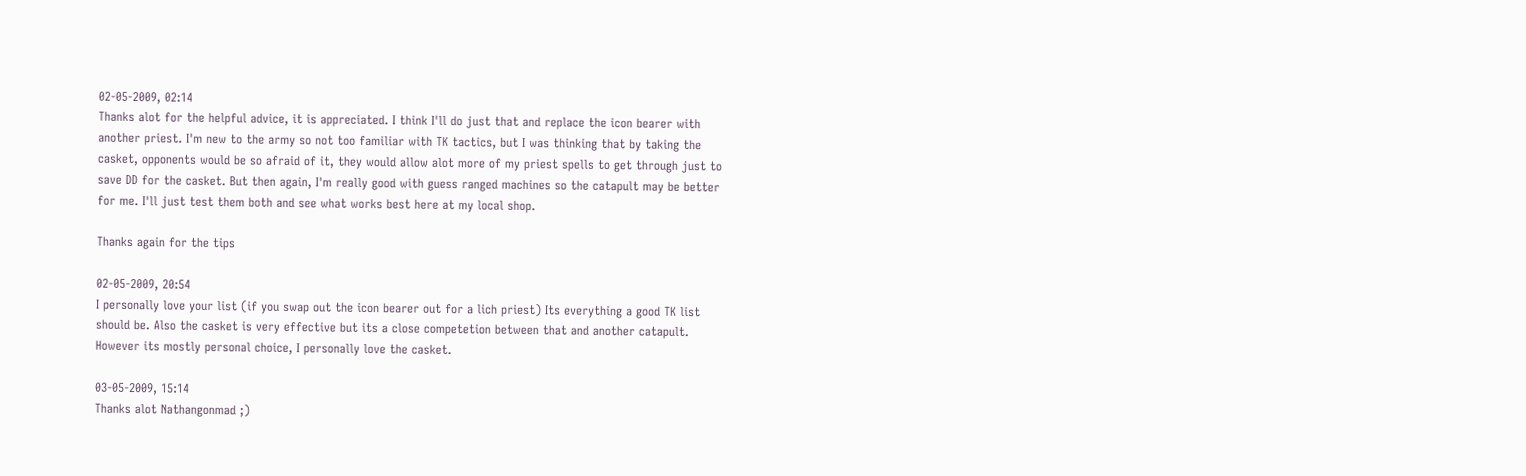02-05-2009, 02:14
Thanks alot for the helpful advice, it is appreciated. I think I'll do just that and replace the icon bearer with another priest. I'm new to the army so not too familiar with TK tactics, but I was thinking that by taking the casket, opponents would be so afraid of it, they would allow alot more of my priest spells to get through just to save DD for the casket. But then again, I'm really good with guess ranged machines so the catapult may be better for me. I'll just test them both and see what works best here at my local shop.

Thanks again for the tips

02-05-2009, 20:54
I personally love your list (if you swap out the icon bearer out for a lich priest) Its everything a good TK list should be. Also the casket is very effective but its a close competetion between that and another catapult. However its mostly personal choice, I personally love the casket.

03-05-2009, 15:14
Thanks alot Nathangonmad ;)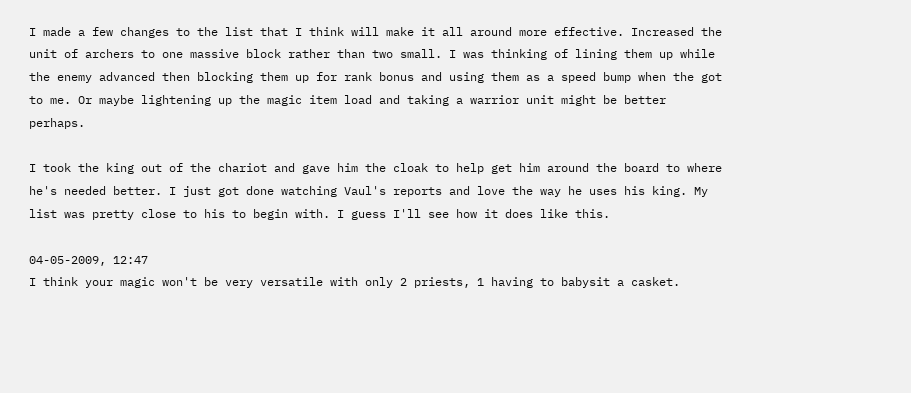I made a few changes to the list that I think will make it all around more effective. Increased the unit of archers to one massive block rather than two small. I was thinking of lining them up while the enemy advanced then blocking them up for rank bonus and using them as a speed bump when the got to me. Or maybe lightening up the magic item load and taking a warrior unit might be better perhaps.

I took the king out of the chariot and gave him the cloak to help get him around the board to where he's needed better. I just got done watching Vaul's reports and love the way he uses his king. My list was pretty close to his to begin with. I guess I'll see how it does like this.

04-05-2009, 12:47
I think your magic won't be very versatile with only 2 priests, 1 having to babysit a casket.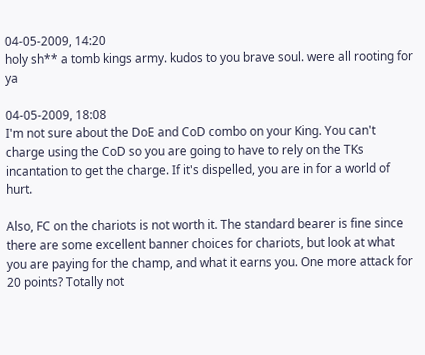04-05-2009, 14:20
holy sh** a tomb kings army. kudos to you brave soul. were all rooting for ya

04-05-2009, 18:08
I'm not sure about the DoE and CoD combo on your King. You can't charge using the CoD so you are going to have to rely on the TKs incantation to get the charge. If it's dispelled, you are in for a world of hurt.

Also, FC on the chariots is not worth it. The standard bearer is fine since there are some excellent banner choices for chariots, but look at what you are paying for the champ, and what it earns you. One more attack for 20 points? Totally not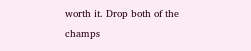worth it. Drop both of the champs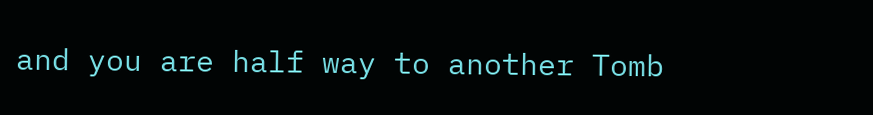and you are half way to another Tomb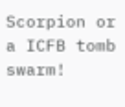Scorpion or a ICFB tomb swarm!